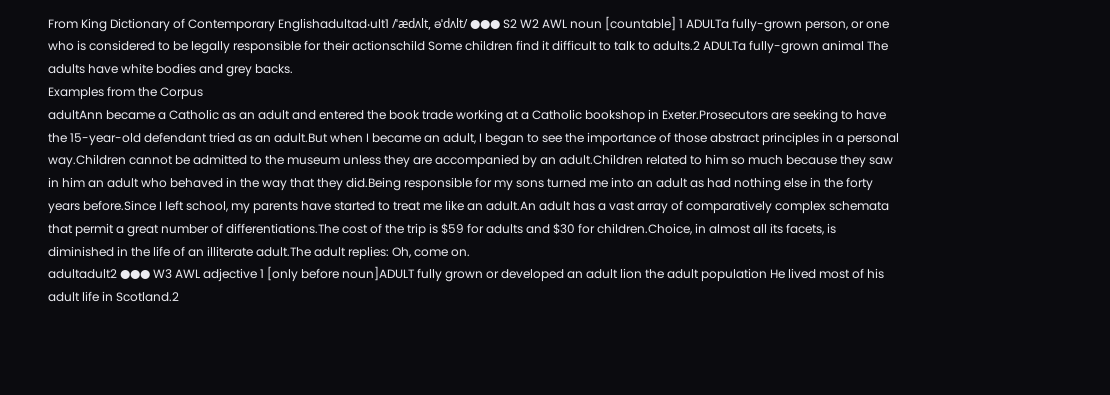From King Dictionary of Contemporary Englishadultad‧ult1 /ˈædʌlt, əˈdʌlt/ ●●● S2 W2 AWL noun [countable] 1 ADULTa fully-grown person, or one who is considered to be legally responsible for their actionschild Some children find it difficult to talk to adults.2 ADULTa fully-grown animal The adults have white bodies and grey backs.
Examples from the Corpus
adultAnn became a Catholic as an adult and entered the book trade working at a Catholic bookshop in Exeter.Prosecutors are seeking to have the 15-year-old defendant tried as an adult.But when I became an adult, I began to see the importance of those abstract principles in a personal way.Children cannot be admitted to the museum unless they are accompanied by an adult.Children related to him so much because they saw in him an adult who behaved in the way that they did.Being responsible for my sons turned me into an adult as had nothing else in the forty years before.Since I left school, my parents have started to treat me like an adult.An adult has a vast array of comparatively complex schemata that permit a great number of differentiations.The cost of the trip is $59 for adults and $30 for children.Choice, in almost all its facets, is diminished in the life of an illiterate adult.The adult replies: Oh, come on.
adultadult2 ●●● W3 AWL adjective 1 [only before noun]ADULT fully grown or developed an adult lion the adult population He lived most of his adult life in Scotland.2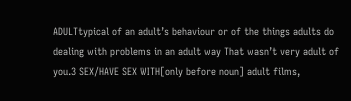ADULTtypical of an adult’s behaviour or of the things adults do dealing with problems in an adult way That wasn’t very adult of you.3 SEX/HAVE SEX WITH[only before noun] adult films,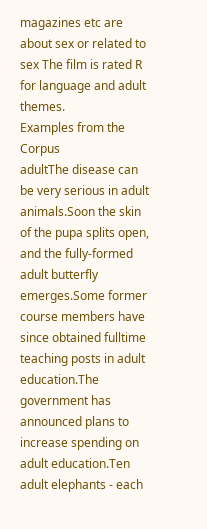magazines etc are about sex or related to sex The film is rated R for language and adult themes.
Examples from the Corpus
adultThe disease can be very serious in adult animals.Soon the skin of the pupa splits open, and the fully-formed adult butterfly emerges.Some former course members have since obtained fulltime teaching posts in adult education.The government has announced plans to increase spending on adult education.Ten adult elephants - each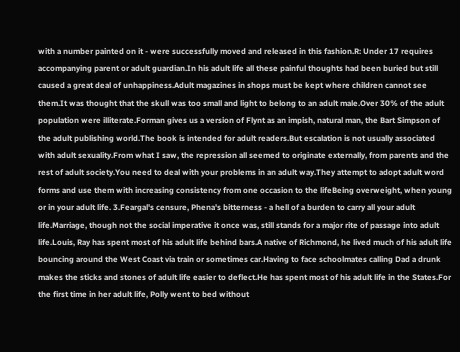with a number painted on it - were successfully moved and released in this fashion.R: Under 17 requires accompanying parent or adult guardian.In his adult life all these painful thoughts had been buried but still caused a great deal of unhappiness.Adult magazines in shops must be kept where children cannot see them.It was thought that the skull was too small and light to belong to an adult male.Over 30% of the adult population were illiterate.Forman gives us a version of Flynt as an impish, natural man, the Bart Simpson of the adult publishing world.The book is intended for adult readers.But escalation is not usually associated with adult sexuality.From what I saw, the repression all seemed to originate externally, from parents and the rest of adult society.You need to deal with your problems in an adult way.They attempt to adopt adult word forms and use them with increasing consistency from one occasion to the lifeBeing overweight, when young or in your adult life. 3.Feargal's censure, Phena's bitterness - a hell of a burden to carry all your adult life.Marriage, though not the social imperative it once was, still stands for a major rite of passage into adult life.Louis, Ray has spent most of his adult life behind bars.A native of Richmond, he lived much of his adult life bouncing around the West Coast via train or sometimes car.Having to face schoolmates calling Dad a drunk makes the sticks and stones of adult life easier to deflect.He has spent most of his adult life in the States.For the first time in her adult life, Polly went to bed without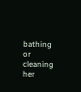bathing or cleaning her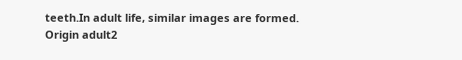teeth.In adult life, similar images are formed.
Origin adult2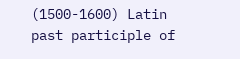(1500-1600) Latin past participle of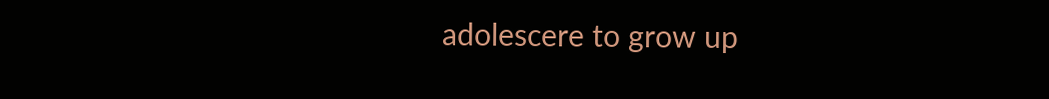adolescere to grow up